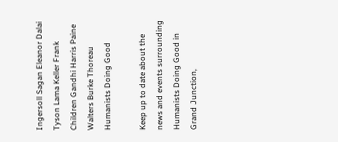Ingersoll Sagan Eleanor Dalai Tyson Lama Keller Frank Children Gandhi Harris Paine Walters Burke Thoreau
Humanists Doing Good

Keep up to date about the news and events surrounding Humanists Doing Good in Grand Junction,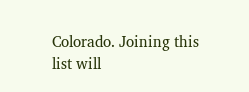Colorado. Joining this list will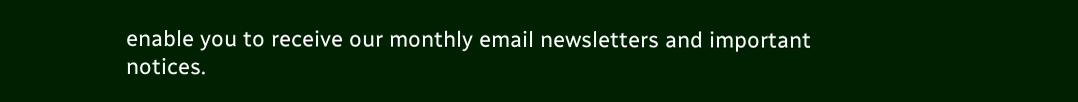enable you to receive our monthly email newsletters and important notices.